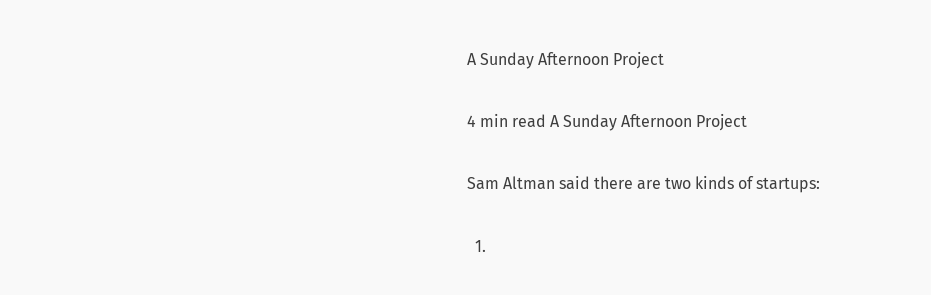A Sunday Afternoon Project

4 min read A Sunday Afternoon Project

Sam Altman said there are two kinds of startups:

  1.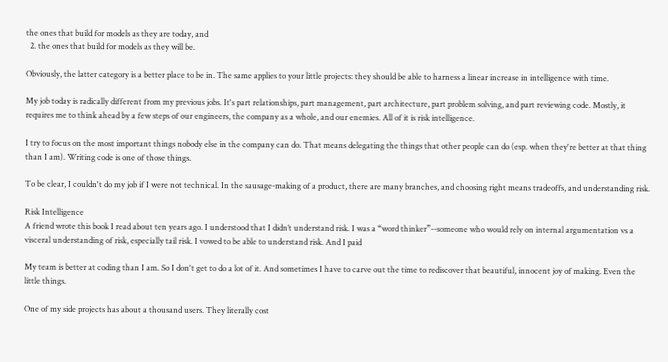the ones that build for models as they are today, and
  2. the ones that build for models as they will be.

Obviously, the latter category is a better place to be in. The same applies to your little projects: they should be able to harness a linear increase in intelligence with time.

My job today is radically different from my previous jobs. It's part relationships, part management, part architecture, part problem solving, and part reviewing code. Mostly, it requires me to think ahead by a few steps of our engineers, the company as a whole, and our enemies. All of it is risk intelligence.

I try to focus on the most important things nobody else in the company can do. That means delegating the things that other people can do (esp. when they're better at that thing than I am). Writing code is one of those things.

To be clear, I couldn't do my job if I were not technical. In the sausage-making of a product, there are many branches, and choosing right means tradeoffs, and understanding risk.

Risk Intelligence
A friend wrote this book I read about ten years ago. I understood that I didn’t understand risk. I was a “word thinker”--someone who would rely on internal argumentation vs a visceral understanding of risk, especially tail risk. I vowed to be able to understand risk. And I paid

My team is better at coding than I am. So I don't get to do a lot of it. And sometimes I have to carve out the time to rediscover that beautiful, innocent joy of making. Even the little things.

One of my side projects has about a thousand users. They literally cost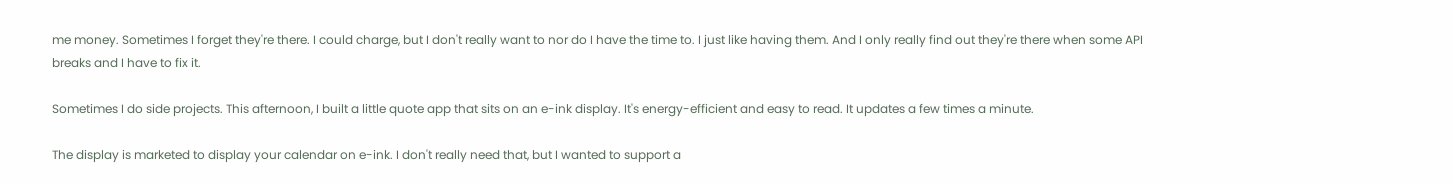me money. Sometimes I forget they're there. I could charge, but I don't really want to nor do I have the time to. I just like having them. And I only really find out they're there when some API breaks and I have to fix it.

Sometimes I do side projects. This afternoon, I built a little quote app that sits on an e-ink display. It's energy-efficient and easy to read. It updates a few times a minute.

The display is marketed to display your calendar on e-ink. I don't really need that, but I wanted to support a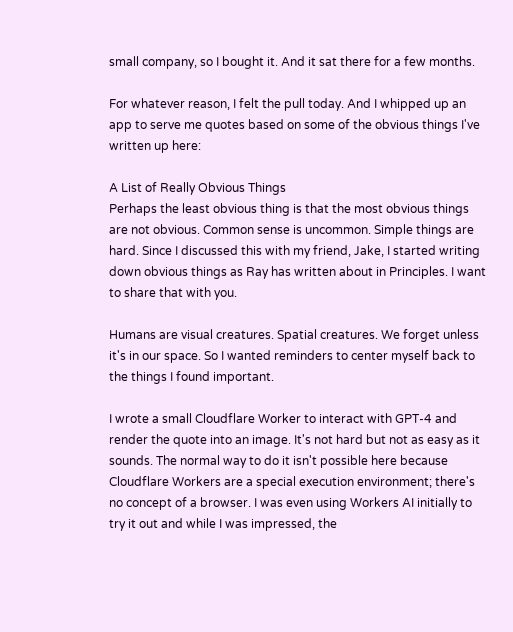small company, so I bought it. And it sat there for a few months.

For whatever reason, I felt the pull today. And I whipped up an app to serve me quotes based on some of the obvious things I've written up here:

A List of Really Obvious Things
Perhaps the least obvious thing is that the most obvious things are not obvious. Common sense is uncommon. Simple things are hard. Since I discussed this with my friend, Jake, I started writing down obvious things as Ray has written about in Principles. I want to share that with you.

Humans are visual creatures. Spatial creatures. We forget unless it's in our space. So I wanted reminders to center myself back to the things I found important.

I wrote a small Cloudflare Worker to interact with GPT-4 and render the quote into an image. It's not hard but not as easy as it sounds. The normal way to do it isn't possible here because Cloudflare Workers are a special execution environment; there's no concept of a browser. I was even using Workers AI initially to try it out and while I was impressed, the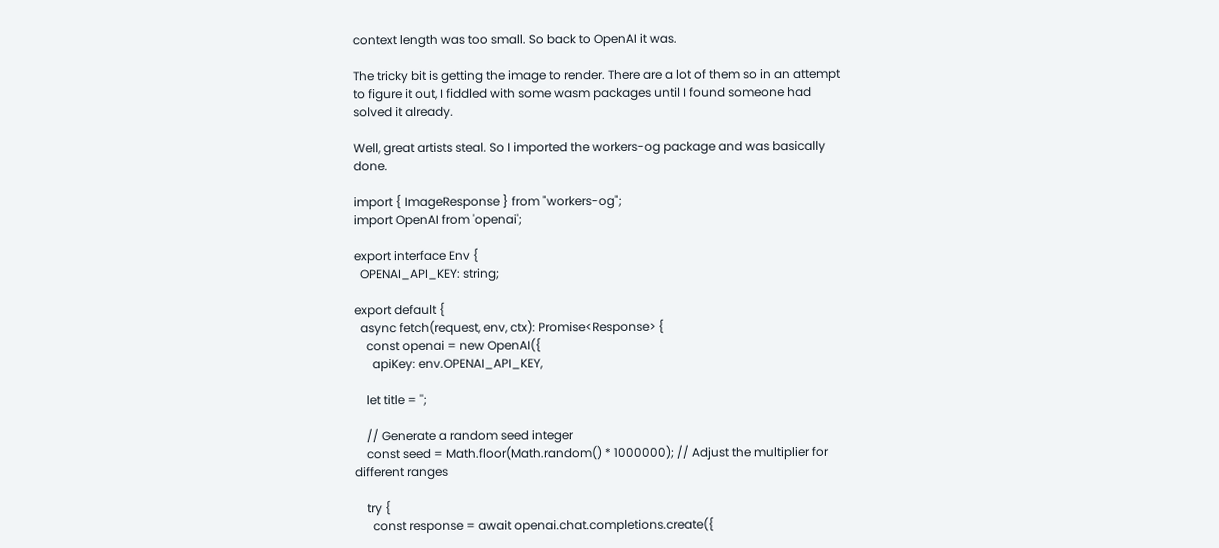context length was too small. So back to OpenAI it was.

The tricky bit is getting the image to render. There are a lot of them so in an attempt to figure it out, I fiddled with some wasm packages until I found someone had solved it already.

Well, great artists steal. So I imported the workers-og package and was basically done.

import { ImageResponse } from "workers-og";
import OpenAI from 'openai';

export interface Env {
  OPENAI_API_KEY: string;

export default {
  async fetch(request, env, ctx): Promise<Response> {
    const openai = new OpenAI({
      apiKey: env.OPENAI_API_KEY,

    let title = '';

    // Generate a random seed integer
    const seed = Math.floor(Math.random() * 1000000); // Adjust the multiplier for different ranges

    try {
      const response = await openai.chat.completions.create({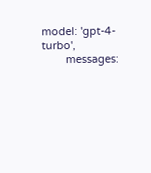model: 'gpt-4-turbo',
        messages: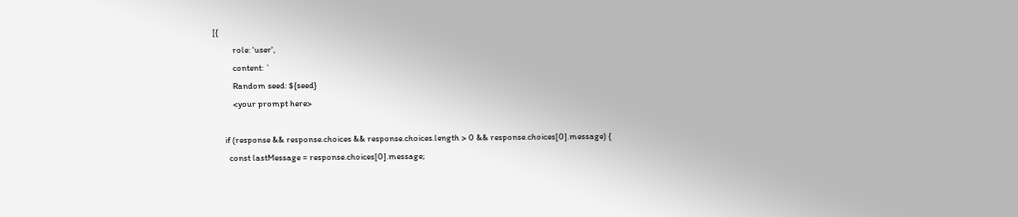[{
          role: 'user',
          content: `
          Random seed: ${seed}
          <your prompt here>

      if (response && response.choices && response.choices.length > 0 && response.choices[0].message) {
        const lastMessage = response.choices[0].message;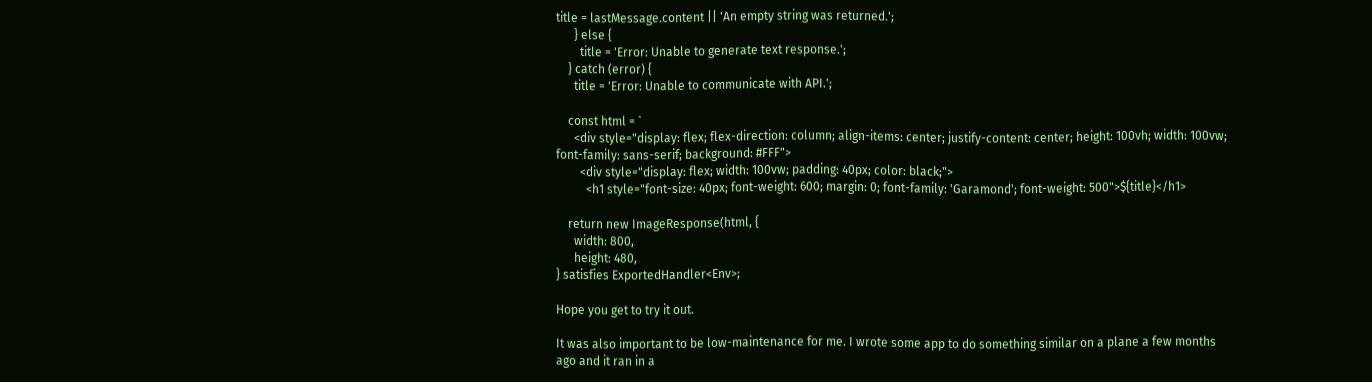title = lastMessage.content || 'An empty string was returned.';
      } else {
        title = 'Error: Unable to generate text response.';
    } catch (error) {
      title = 'Error: Unable to communicate with API.';

    const html = `
      <div style="display: flex; flex-direction: column; align-items: center; justify-content: center; height: 100vh; width: 100vw; font-family: sans-serif; background: #FFF">
        <div style="display: flex; width: 100vw; padding: 40px; color: black;">
          <h1 style="font-size: 40px; font-weight: 600; margin: 0; font-family: 'Garamond'; font-weight: 500">${title}</h1>

    return new ImageResponse(html, {
      width: 800,
      height: 480,
} satisfies ExportedHandler<Env>;

Hope you get to try it out.

It was also important to be low-maintenance for me. I wrote some app to do something similar on a plane a few months ago and it ran in a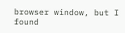browser window, but I found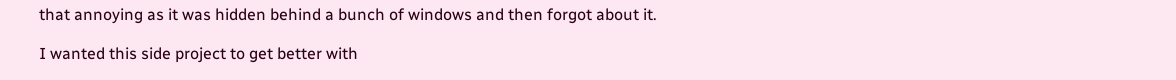that annoying as it was hidden behind a bunch of windows and then forgot about it.

I wanted this side project to get better with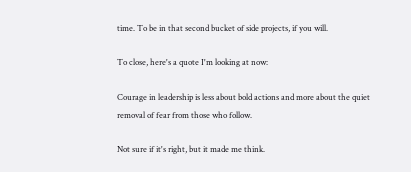time. To be in that second bucket of side projects, if you will.

To close, here's a quote I'm looking at now:

Courage in leadership is less about bold actions and more about the quiet removal of fear from those who follow.

Not sure if it's right, but it made me think.